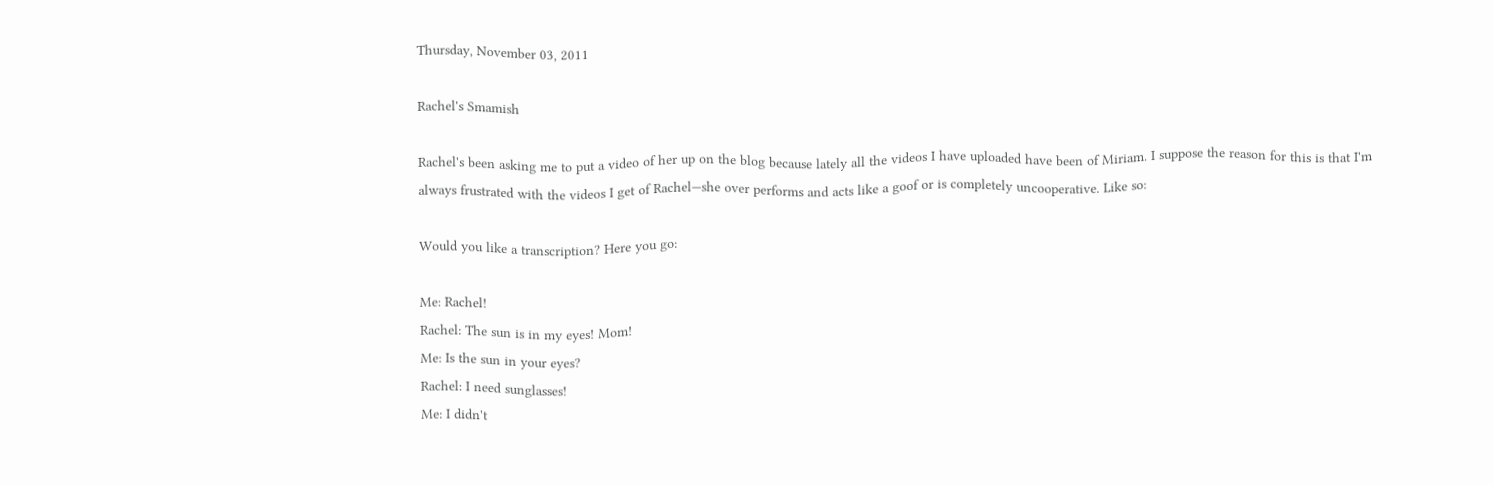Thursday, November 03, 2011

Rachel's Smamish

Rachel's been asking me to put a video of her up on the blog because lately all the videos I have uploaded have been of Miriam. I suppose the reason for this is that I'm always frustrated with the videos I get of Rachel—she over performs and acts like a goof or is completely uncooperative. Like so:

Would you like a transcription? Here you go:

Me: Rachel!
Rachel: The sun is in my eyes! Mom!
Me: Is the sun in your eyes?
Rachel: I need sunglasses!
Me: I didn't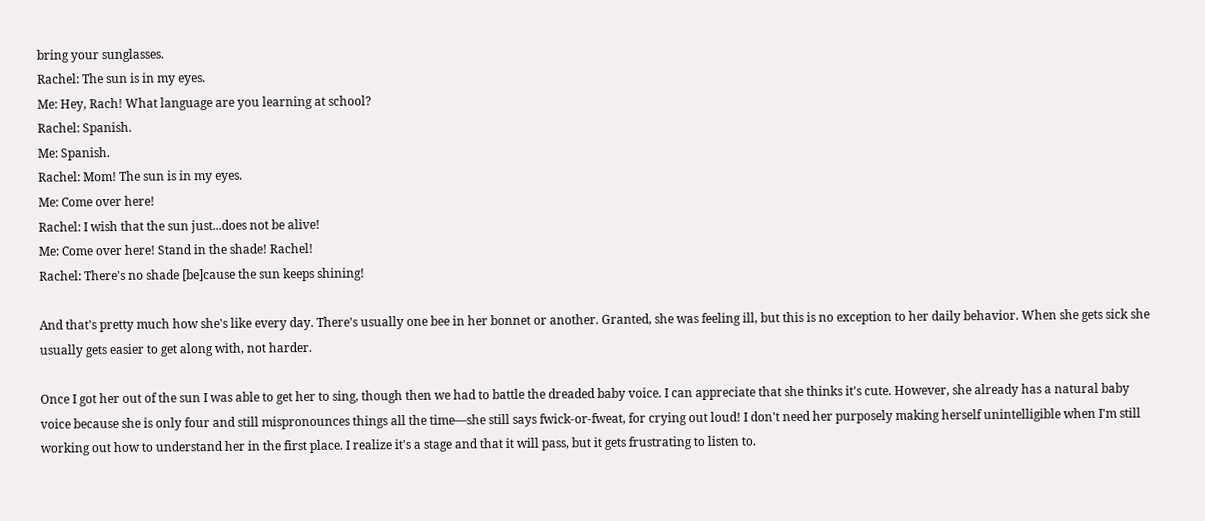bring your sunglasses.
Rachel: The sun is in my eyes.
Me: Hey, Rach! What language are you learning at school?
Rachel: Spanish.
Me: Spanish.
Rachel: Mom! The sun is in my eyes.
Me: Come over here!
Rachel: I wish that the sun just...does not be alive!
Me: Come over here! Stand in the shade! Rachel!
Rachel: There's no shade [be]cause the sun keeps shining!

And that's pretty much how she's like every day. There's usually one bee in her bonnet or another. Granted, she was feeling ill, but this is no exception to her daily behavior. When she gets sick she usually gets easier to get along with, not harder.

Once I got her out of the sun I was able to get her to sing, though then we had to battle the dreaded baby voice. I can appreciate that she thinks it's cute. However, she already has a natural baby voice because she is only four and still mispronounces things all the time—she still says fwick-or-fweat, for crying out loud! I don't need her purposely making herself unintelligible when I'm still working out how to understand her in the first place. I realize it's a stage and that it will pass, but it gets frustrating to listen to.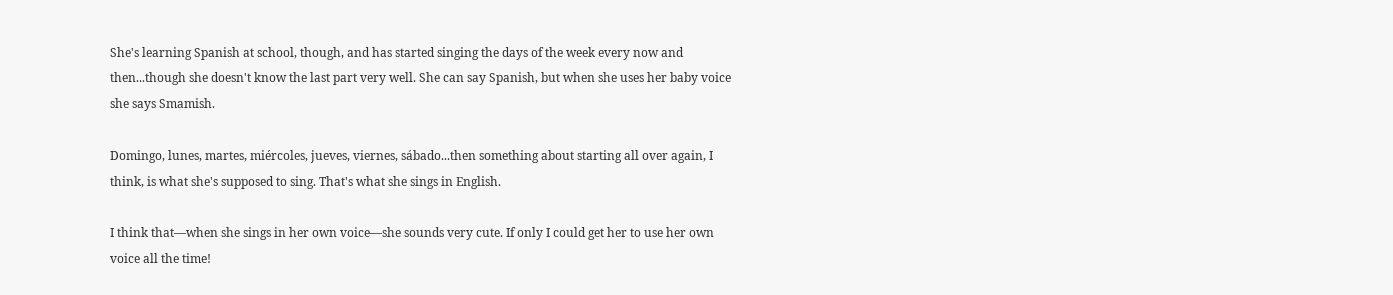She's learning Spanish at school, though, and has started singing the days of the week every now and then...though she doesn't know the last part very well. She can say Spanish, but when she uses her baby voice she says Smamish.

Domingo, lunes, martes, miércoles, jueves, viernes, sábado...then something about starting all over again, I think, is what she's supposed to sing. That's what she sings in English.

I think that—when she sings in her own voice—she sounds very cute. If only I could get her to use her own voice all the time!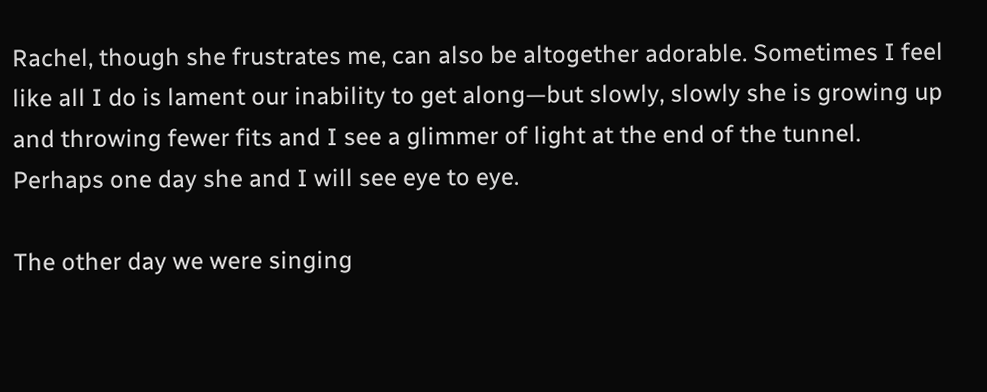Rachel, though she frustrates me, can also be altogether adorable. Sometimes I feel like all I do is lament our inability to get along—but slowly, slowly she is growing up and throwing fewer fits and I see a glimmer of light at the end of the tunnel. Perhaps one day she and I will see eye to eye.

The other day we were singing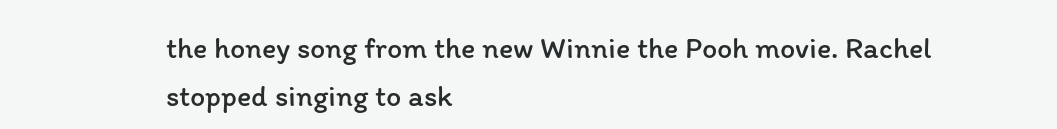the honey song from the new Winnie the Pooh movie. Rachel stopped singing to ask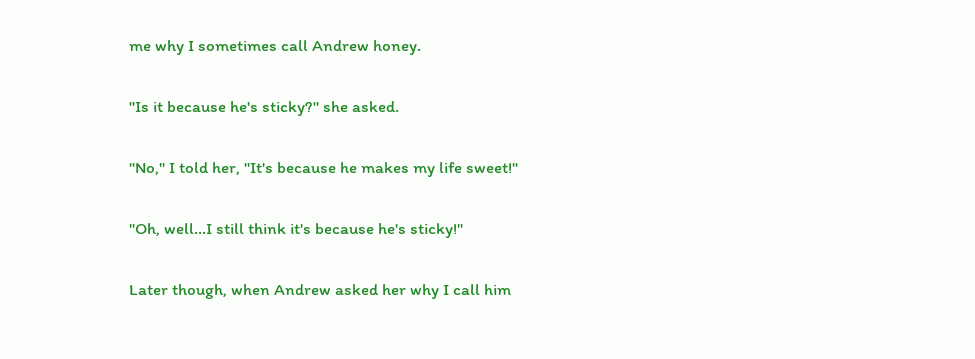me why I sometimes call Andrew honey.

"Is it because he's sticky?" she asked.

"No," I told her, "It's because he makes my life sweet!"

"Oh, well...I still think it's because he's sticky!"

Later though, when Andrew asked her why I call him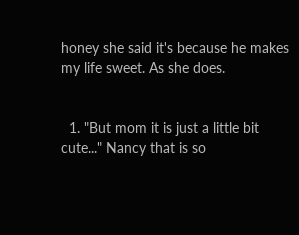honey she said it's because he makes my life sweet. As she does.


  1. "But mom it is just a little bit cute..." Nancy that is so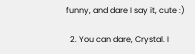funny, and dare I say it, cute :)

  2. You can dare, Crystal. I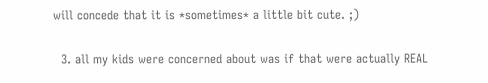will concede that it is *sometimes* a little bit cute. ;)

  3. all my kids were concerned about was if that were actually REAL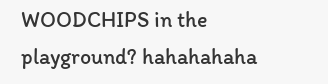WOODCHIPS in the playground? hahahahaha